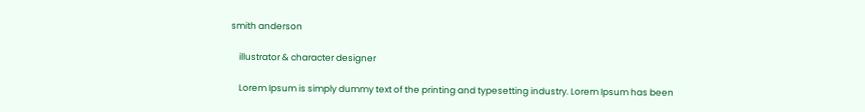smith anderson

    illustrator & character designer

    Lorem Ipsum is simply dummy text of the printing and typesetting industry. Lorem Ipsum has been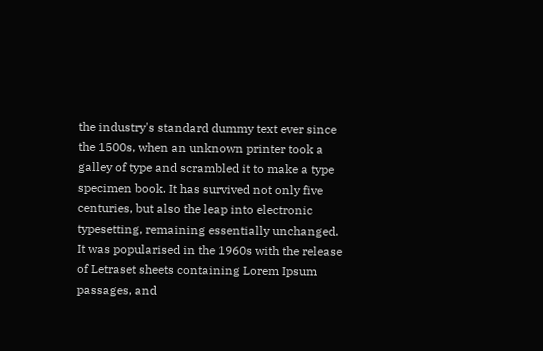the industry's standard dummy text ever since the 1500s, when an unknown printer took a galley of type and scrambled it to make a type specimen book. It has survived not only five centuries, but also the leap into electronic typesetting, remaining essentially unchanged. It was popularised in the 1960s with the release of Letraset sheets containing Lorem Ipsum passages, and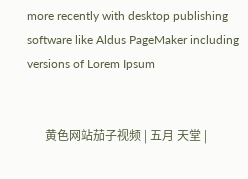more recently with desktop publishing software like Aldus PageMaker including versions of Lorem Ipsum


      黄色网站茄子视频 | 五月 天堂 |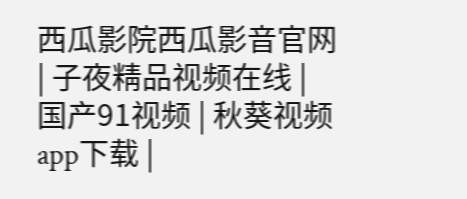西瓜影院西瓜影音官网 | 子夜精品视频在线 | 国产91视频 | 秋葵视频app下载 |